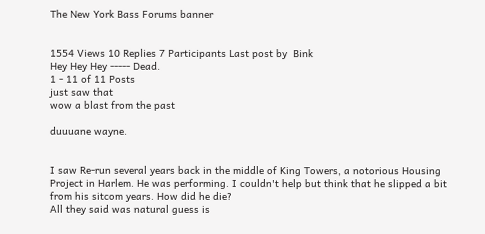The New York Bass Forums banner


1554 Views 10 Replies 7 Participants Last post by  Bink
Hey Hey Hey ----- Dead.
1 - 11 of 11 Posts
just saw that
wow a blast from the past

duuuane wayne.


I saw Re-run several years back in the middle of King Towers, a notorious Housing Project in Harlem. He was performing. I couldn't help but think that he slipped a bit from his sitcom years. How did he die?
All they said was natural guess is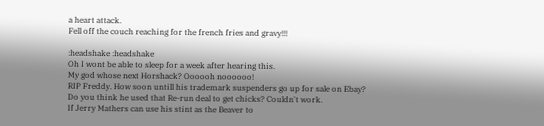a heart attack.
Fell off the couch reaching for the french fries and gravy!!!

:headshake :headshake
Oh I wont be able to sleep for a week after hearing this.
My god whose next Horshack? Oooooh noooooo!
RIP Freddy. How soon untill his trademark suspenders go up for sale on Ebay?
Do you think he used that Re-run deal to get chicks? Couldn't work.
If Jerry Mathers can use his stint as the Beaver to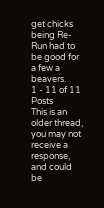get chicks being Re-Run had to be good for a few a beavers.
1 - 11 of 11 Posts
This is an older thread, you may not receive a response, and could be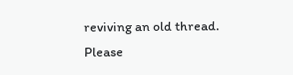reviving an old thread. Please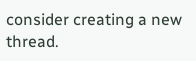consider creating a new thread.